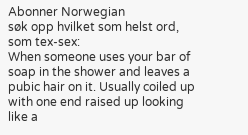Abonner Norwegian
søk opp hvilket som helst ord, som tex-sex:
When someone uses your bar of soap in the shower and leaves a pubic hair on it. Usually coiled up with one end raised up looking like a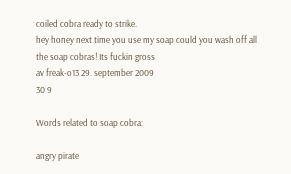coiled cobra ready to strike.
hey honey next time you use my soap could you wash off all the soap cobras! Its fuckin gross
av freak-o13 29. september 2009
30 9

Words related to soap cobra:

angry pirate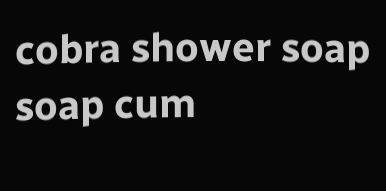cobra shower soap soap cum